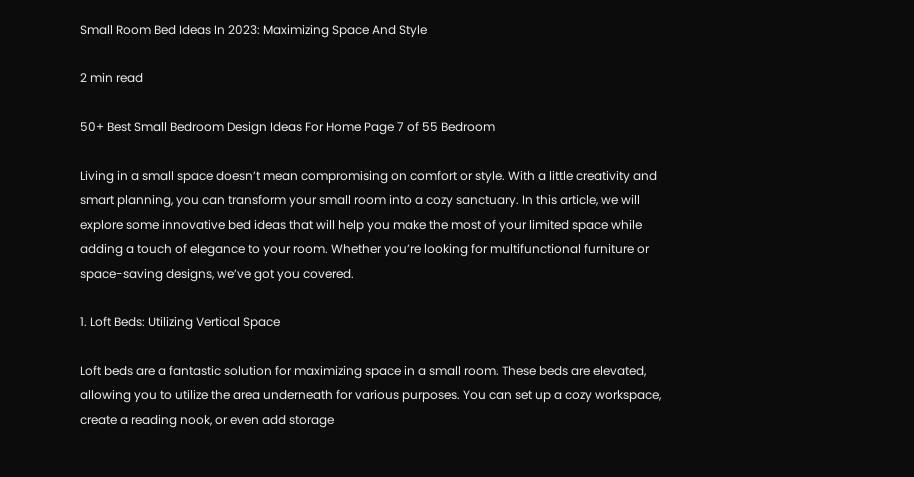Small Room Bed Ideas In 2023: Maximizing Space And Style

2 min read

50+ Best Small Bedroom Design Ideas For Home Page 7 of 55 Bedroom

Living in a small space doesn’t mean compromising on comfort or style. With a little creativity and smart planning, you can transform your small room into a cozy sanctuary. In this article, we will explore some innovative bed ideas that will help you make the most of your limited space while adding a touch of elegance to your room. Whether you’re looking for multifunctional furniture or space-saving designs, we’ve got you covered.

1. Loft Beds: Utilizing Vertical Space

Loft beds are a fantastic solution for maximizing space in a small room. These beds are elevated, allowing you to utilize the area underneath for various purposes. You can set up a cozy workspace, create a reading nook, or even add storage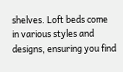shelves. Loft beds come in various styles and designs, ensuring you find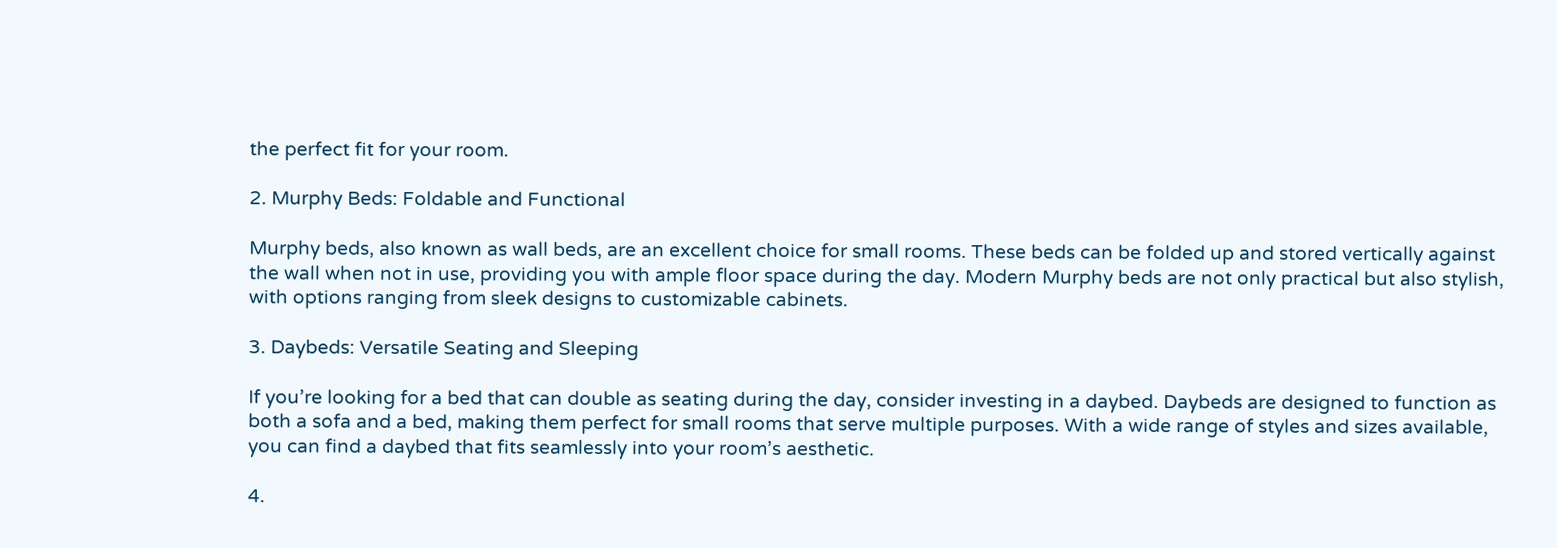the perfect fit for your room.

2. Murphy Beds: Foldable and Functional

Murphy beds, also known as wall beds, are an excellent choice for small rooms. These beds can be folded up and stored vertically against the wall when not in use, providing you with ample floor space during the day. Modern Murphy beds are not only practical but also stylish, with options ranging from sleek designs to customizable cabinets.

3. Daybeds: Versatile Seating and Sleeping

If you’re looking for a bed that can double as seating during the day, consider investing in a daybed. Daybeds are designed to function as both a sofa and a bed, making them perfect for small rooms that serve multiple purposes. With a wide range of styles and sizes available, you can find a daybed that fits seamlessly into your room’s aesthetic.

4.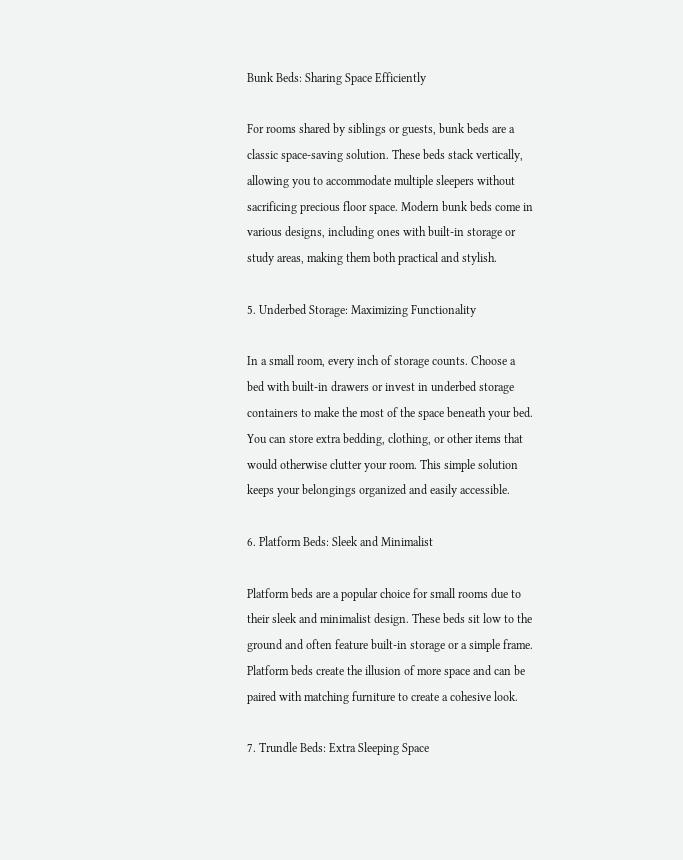Bunk Beds: Sharing Space Efficiently

For rooms shared by siblings or guests, bunk beds are a classic space-saving solution. These beds stack vertically, allowing you to accommodate multiple sleepers without sacrificing precious floor space. Modern bunk beds come in various designs, including ones with built-in storage or study areas, making them both practical and stylish.

5. Underbed Storage: Maximizing Functionality

In a small room, every inch of storage counts. Choose a bed with built-in drawers or invest in underbed storage containers to make the most of the space beneath your bed. You can store extra bedding, clothing, or other items that would otherwise clutter your room. This simple solution keeps your belongings organized and easily accessible.

6. Platform Beds: Sleek and Minimalist

Platform beds are a popular choice for small rooms due to their sleek and minimalist design. These beds sit low to the ground and often feature built-in storage or a simple frame. Platform beds create the illusion of more space and can be paired with matching furniture to create a cohesive look.

7. Trundle Beds: Extra Sleeping Space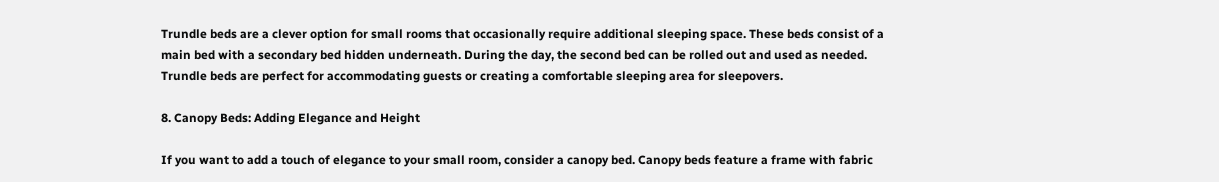Trundle beds are a clever option for small rooms that occasionally require additional sleeping space. These beds consist of a main bed with a secondary bed hidden underneath. During the day, the second bed can be rolled out and used as needed. Trundle beds are perfect for accommodating guests or creating a comfortable sleeping area for sleepovers.

8. Canopy Beds: Adding Elegance and Height

If you want to add a touch of elegance to your small room, consider a canopy bed. Canopy beds feature a frame with fabric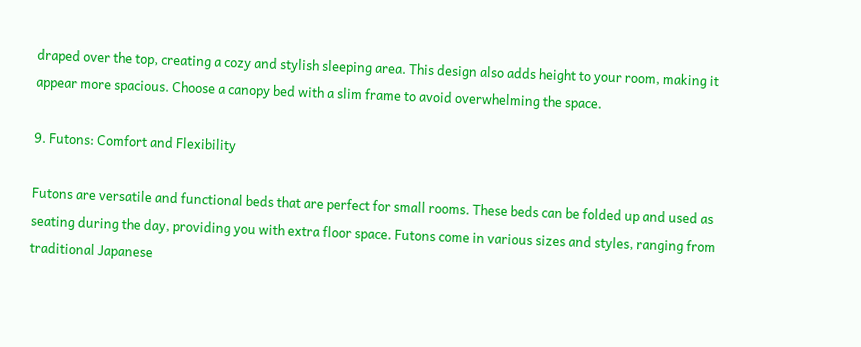draped over the top, creating a cozy and stylish sleeping area. This design also adds height to your room, making it appear more spacious. Choose a canopy bed with a slim frame to avoid overwhelming the space.

9. Futons: Comfort and Flexibility

Futons are versatile and functional beds that are perfect for small rooms. These beds can be folded up and used as seating during the day, providing you with extra floor space. Futons come in various sizes and styles, ranging from traditional Japanese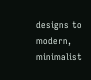designs to modern, minimalist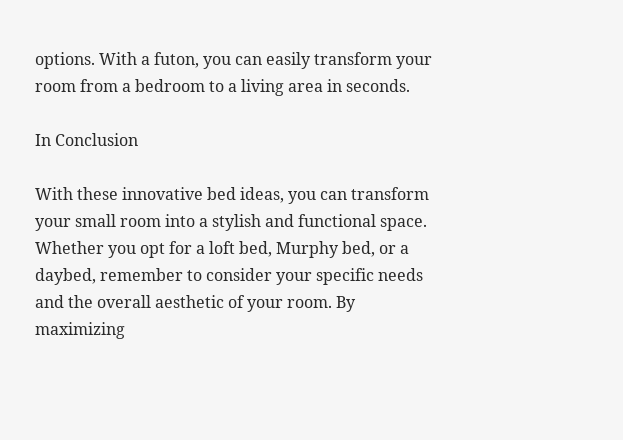options. With a futon, you can easily transform your room from a bedroom to a living area in seconds.

In Conclusion

With these innovative bed ideas, you can transform your small room into a stylish and functional space. Whether you opt for a loft bed, Murphy bed, or a daybed, remember to consider your specific needs and the overall aesthetic of your room. By maximizing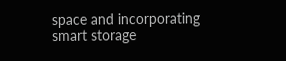space and incorporating smart storage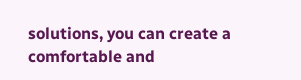solutions, you can create a comfortable and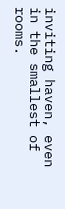inviting haven, even in the smallest of rooms.